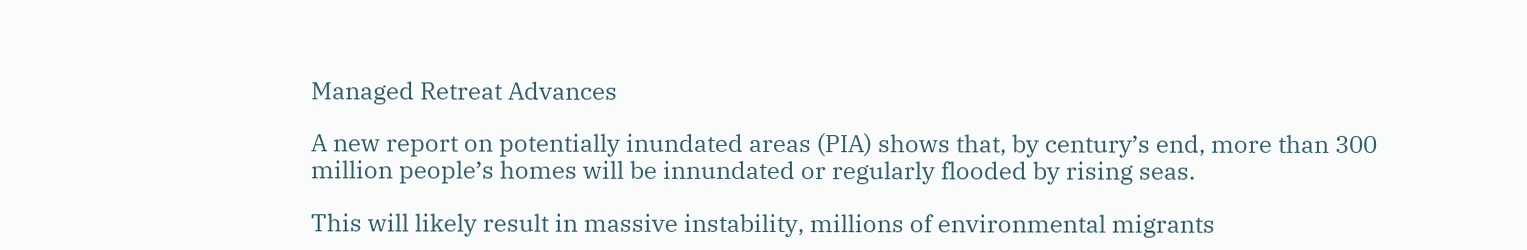Managed Retreat Advances

A new report on potentially inundated areas (PIA) shows that, by century’s end, more than 300 million people’s homes will be innundated or regularly flooded by rising seas.

This will likely result in massive instability, millions of environmental migrants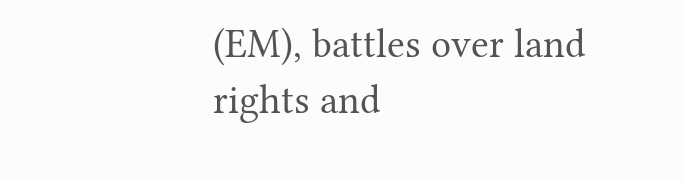(EM), battles over land rights and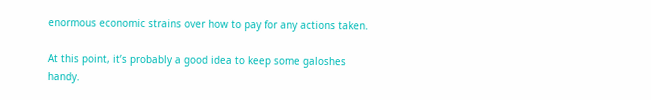enormous economic strains over how to pay for any actions taken.

At this point, it’s probably a good idea to keep some galoshes handy.